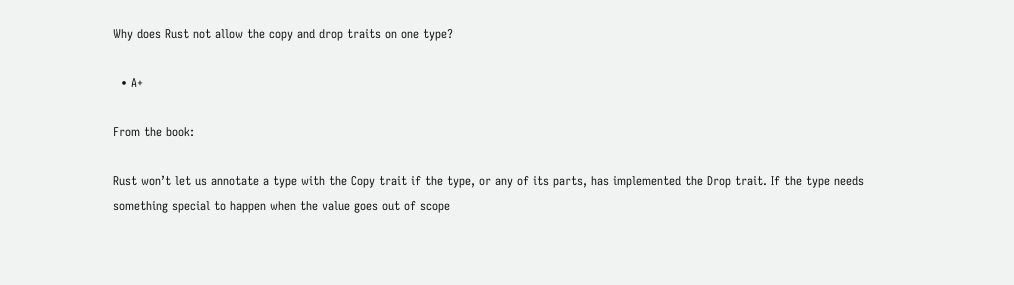Why does Rust not allow the copy and drop traits on one type?

  • A+

From the book:

Rust won’t let us annotate a type with the Copy trait if the type, or any of its parts, has implemented the Drop trait. If the type needs something special to happen when the value goes out of scope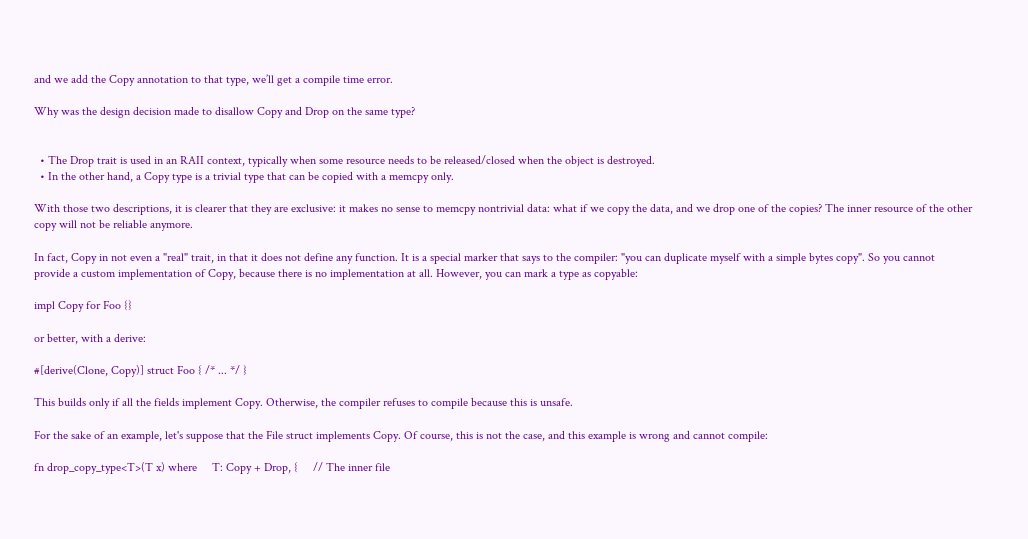and we add the Copy annotation to that type, we’ll get a compile time error.

Why was the design decision made to disallow Copy and Drop on the same type?


  • The Drop trait is used in an RAII context, typically when some resource needs to be released/closed when the object is destroyed.
  • In the other hand, a Copy type is a trivial type that can be copied with a memcpy only.

With those two descriptions, it is clearer that they are exclusive: it makes no sense to memcpy nontrivial data: what if we copy the data, and we drop one of the copies? The inner resource of the other copy will not be reliable anymore.

In fact, Copy in not even a "real" trait, in that it does not define any function. It is a special marker that says to the compiler: "you can duplicate myself with a simple bytes copy". So you cannot provide a custom implementation of Copy, because there is no implementation at all. However, you can mark a type as copyable:

impl Copy for Foo {}

or better, with a derive:

#[derive(Clone, Copy)] struct Foo { /* ... */ }

This builds only if all the fields implement Copy. Otherwise, the compiler refuses to compile because this is unsafe.

For the sake of an example, let's suppose that the File struct implements Copy. Of course, this is not the case, and this example is wrong and cannot compile:

fn drop_copy_type<T>(T x) where     T: Copy + Drop, {     // The inner file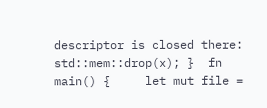descriptor is closed there:     std::mem::drop(x); }  fn main() {     let mut file =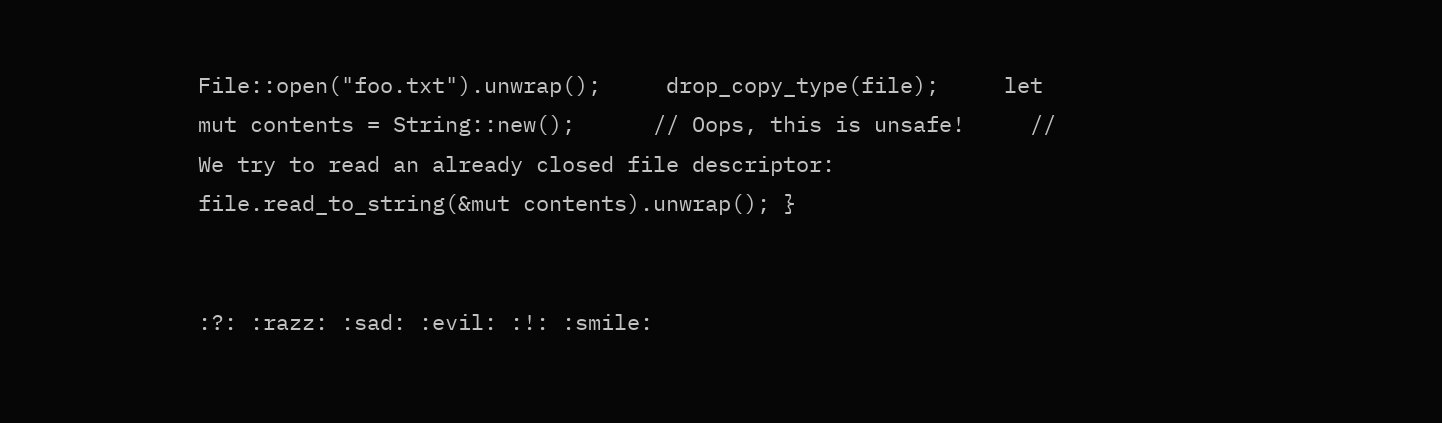File::open("foo.txt").unwrap();     drop_copy_type(file);     let mut contents = String::new();      // Oops, this is unsafe!     // We try to read an already closed file descriptor:     file.read_to_string(&mut contents).unwrap(); }


:?: :razz: :sad: :evil: :!: :smile: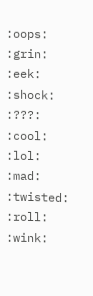:oops: :grin: :eek: :shock: :???: :cool: :lol: :mad: :twisted: :roll: :wink: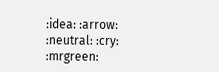:idea: :arrow: :neutral: :cry: :mrgreen: